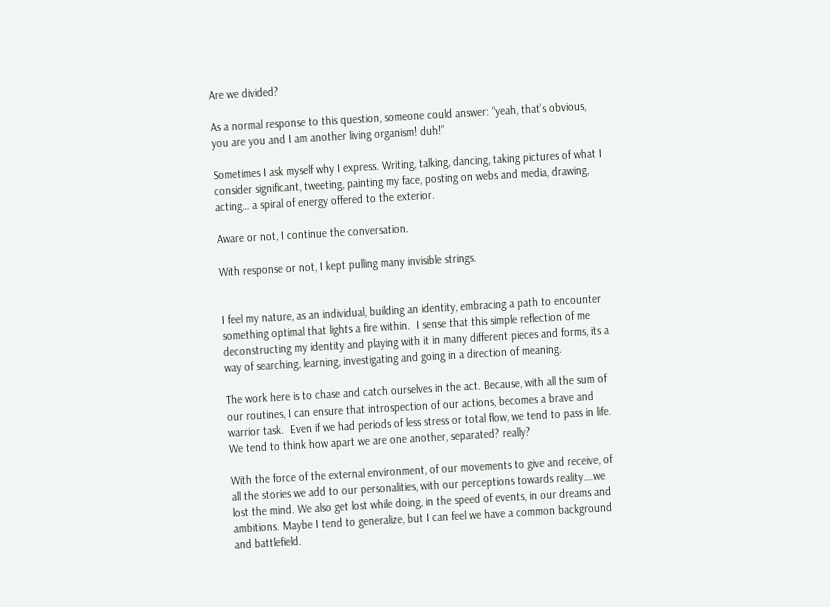Are we divided?

As a normal response to this question, someone could answer: “yeah, that’s obvious, you are you and I am another living organism! duh!”

Sometimes I ask myself why I express. Writing, talking, dancing, taking pictures of what I consider significant, tweeting, painting my face, posting on webs and media, drawing, acting… a spiral of energy offered to the exterior.

Aware or not, I continue the conversation.

With response or not, I kept pulling many invisible strings.


I feel my nature, as an individual, building an identity, embracing a path to encounter something optimal that lights a fire within.  I sense that this simple reflection of me deconstructing my identity and playing with it in many different pieces and forms, its a way of searching, learning, investigating and going in a direction of meaning.

The work here is to chase and catch ourselves in the act. Because, with all the sum of our routines, I can ensure that introspection of our actions, becomes a brave and warrior task.  Even if we had periods of less stress or total flow, we tend to pass in life. We tend to think how apart we are one another, separated? really?

With the force of the external environment, of our movements to give and receive, of all the stories we add to our personalities, with our perceptions towards reality….we lost the mind. We also get lost while doing, in the speed of events, in our dreams and ambitions. Maybe I tend to generalize, but I can feel we have a common background and battlefield.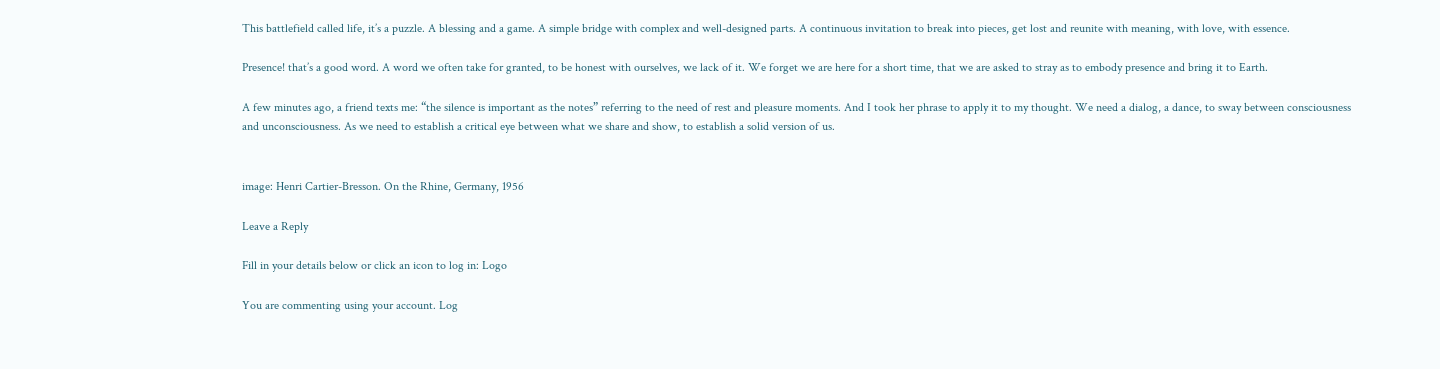This battlefield called life, it’s a puzzle. A blessing and a game. A simple bridge with complex and well-designed parts. A continuous invitation to break into pieces, get lost and reunite with meaning, with love, with essence.

Presence! that’s a good word. A word we often take for granted, to be honest with ourselves, we lack of it. We forget we are here for a short time, that we are asked to stray as to embody presence and bring it to Earth.

A few minutes ago, a friend texts me: “the silence is important as the notes” referring to the need of rest and pleasure moments. And I took her phrase to apply it to my thought. We need a dialog, a dance, to sway between consciousness and unconsciousness. As we need to establish a critical eye between what we share and show, to establish a solid version of us.


image: Henri Cartier-Bresson. On the Rhine, Germany, 1956

Leave a Reply

Fill in your details below or click an icon to log in: Logo

You are commenting using your account. Log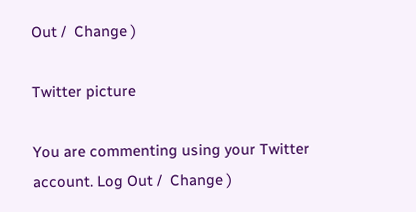Out /  Change )

Twitter picture

You are commenting using your Twitter account. Log Out /  Change )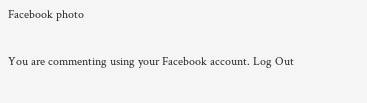Facebook photo

You are commenting using your Facebook account. Log Out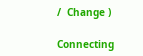/  Change )

Connecting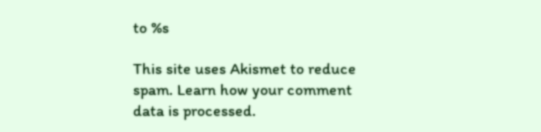to %s

This site uses Akismet to reduce spam. Learn how your comment data is processed.